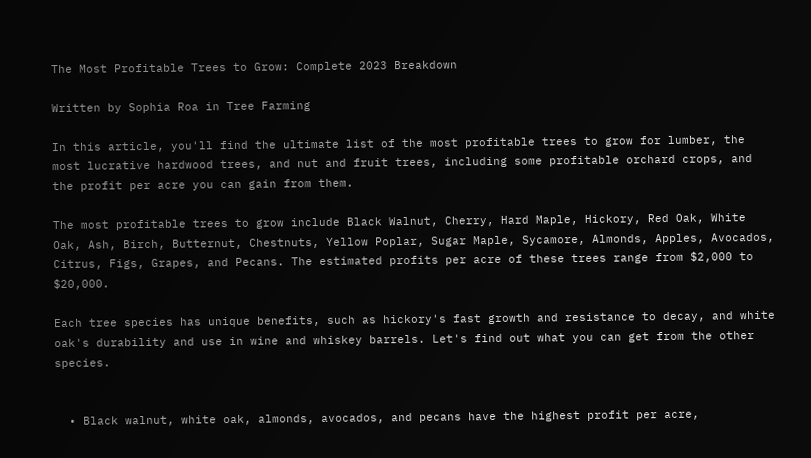The Most Profitable Trees to Grow: Complete 2023 Breakdown

Written by Sophia Roa in Tree Farming

In this article, you'll find the ultimate list of the most profitable trees to grow for lumber, the most lucrative hardwood trees, and nut and fruit trees, including some profitable orchard crops, and the profit per acre you can gain from them.

The most profitable trees to grow include Black Walnut, Cherry, Hard Maple, Hickory, Red Oak, White Oak, Ash, Birch, Butternut, Chestnuts, Yellow Poplar, Sugar Maple, Sycamore, Almonds, Apples, Avocados, Citrus, Figs, Grapes, and Pecans. The estimated profits per acre of these trees range from $2,000 to $20,000.

Each tree species has unique benefits, such as hickory's fast growth and resistance to decay, and white oak's durability and use in wine and whiskey barrels. Let's find out what you can get from the other species.


  • Black walnut, white oak, almonds, avocados, and pecans have the highest profit per acre,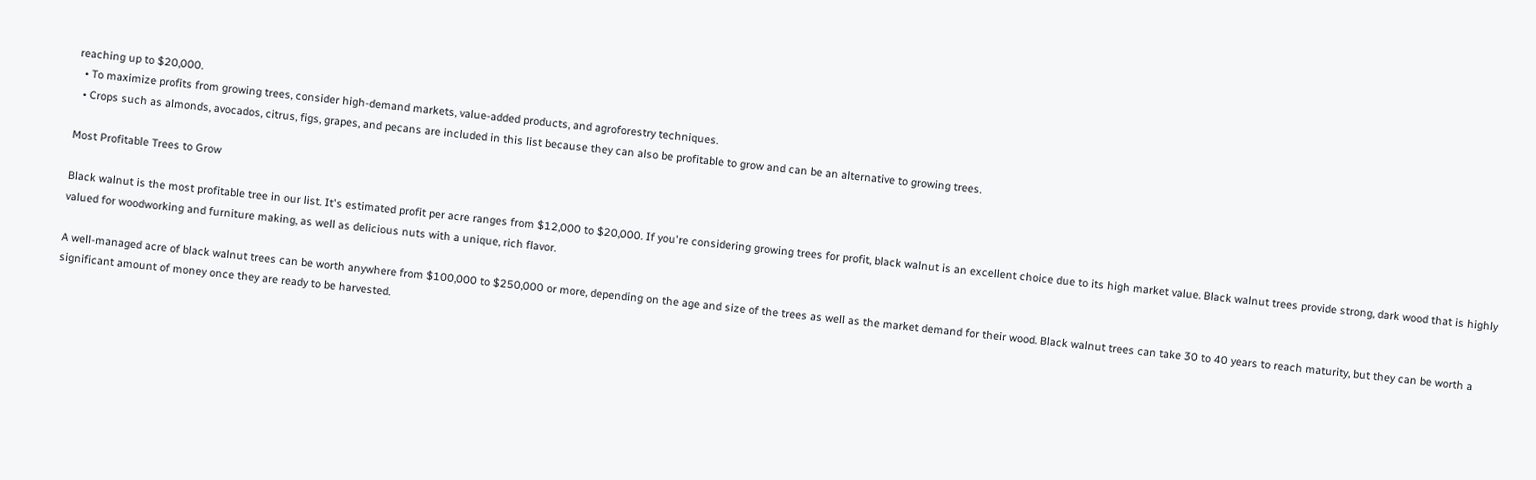reaching up to $20,000.
  • To maximize profits from growing trees, consider high-demand markets, value-added products, and agroforestry techniques.
  • Crops such as almonds, avocados, citrus, figs, grapes, and pecans are included in this list because they can also be profitable to grow and can be an alternative to growing trees.

Most Profitable Trees to Grow

Black walnut is the most profitable tree in our list. It's estimated profit per acre ranges from $12,000 to $20,000. If you're considering growing trees for profit, black walnut is an excellent choice due to its high market value. Black walnut trees provide strong, dark wood that is highly valued for woodworking and furniture making, as well as delicious nuts with a unique, rich flavor.

A well-managed acre of black walnut trees can be worth anywhere from $100,000 to $250,000 or more, depending on the age and size of the trees as well as the market demand for their wood. Black walnut trees can take 30 to 40 years to reach maturity, but they can be worth a significant amount of money once they are ready to be harvested.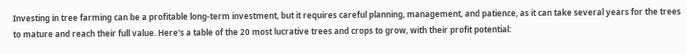Investing in tree farming can be a profitable long-term investment, but it requires careful planning, management, and patience, as it can take several years for the trees to mature and reach their full value. Here's a table of the 20 most lucrative trees and crops to grow, with their profit potential: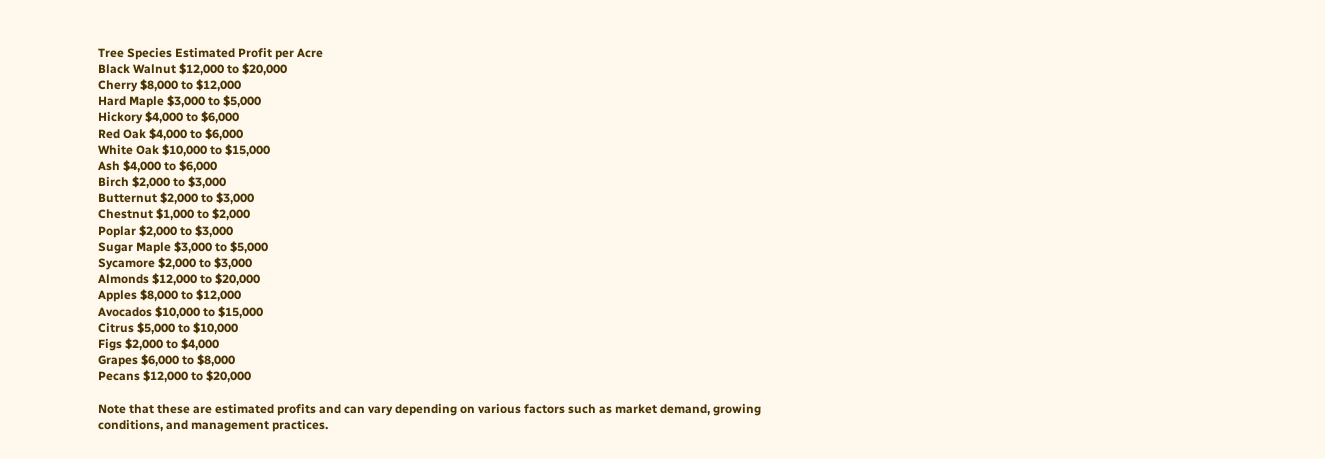Tree Species Estimated Profit per Acre
Black Walnut $12,000 to $20,000
Cherry $8,000 to $12,000
Hard Maple $3,000 to $5,000
Hickory $4,000 to $6,000
Red Oak $4,000 to $6,000
White Oak $10,000 to $15,000
Ash $4,000 to $6,000
Birch $2,000 to $3,000
Butternut $2,000 to $3,000
Chestnut $1,000 to $2,000
Poplar $2,000 to $3,000
Sugar Maple $3,000 to $5,000
Sycamore $2,000 to $3,000
Almonds $12,000 to $20,000
Apples $8,000 to $12,000
Avocados $10,000 to $15,000
Citrus $5,000 to $10,000
Figs $2,000 to $4,000
Grapes $6,000 to $8,000
Pecans $12,000 to $20,000

Note that these are estimated profits and can vary depending on various factors such as market demand, growing conditions, and management practices.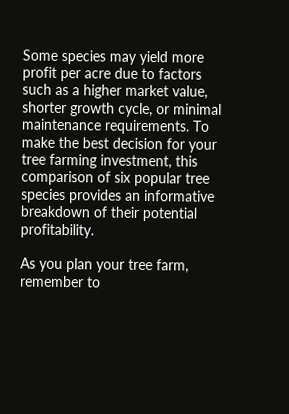Some species may yield more profit per acre due to factors such as a higher market value, shorter growth cycle, or minimal maintenance requirements. To make the best decision for your tree farming investment, this comparison of six popular tree species provides an informative breakdown of their potential profitability.

As you plan your tree farm, remember to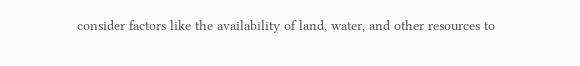consider factors like the availability of land, water, and other resources to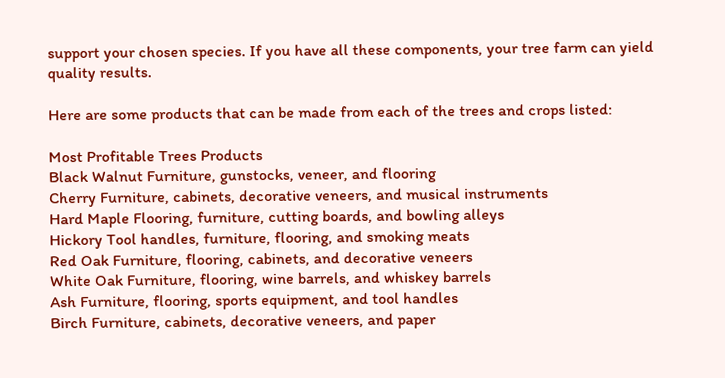support your chosen species. If you have all these components, your tree farm can yield quality results.

Here are some products that can be made from each of the trees and crops listed:

Most Profitable Trees Products
Black Walnut Furniture, gunstocks, veneer, and flooring
Cherry Furniture, cabinets, decorative veneers, and musical instruments
Hard Maple Flooring, furniture, cutting boards, and bowling alleys
Hickory Tool handles, furniture, flooring, and smoking meats
Red Oak Furniture, flooring, cabinets, and decorative veneers
White Oak Furniture, flooring, wine barrels, and whiskey barrels
Ash Furniture, flooring, sports equipment, and tool handles
Birch Furniture, cabinets, decorative veneers, and paper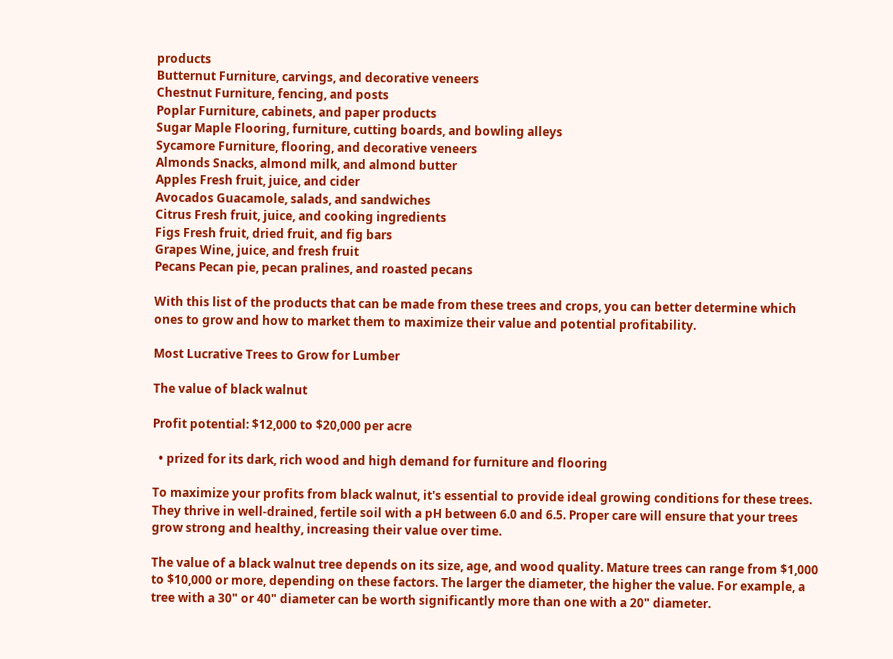products
Butternut Furniture, carvings, and decorative veneers
Chestnut Furniture, fencing, and posts
Poplar Furniture, cabinets, and paper products
Sugar Maple Flooring, furniture, cutting boards, and bowling alleys
Sycamore Furniture, flooring, and decorative veneers
Almonds Snacks, almond milk, and almond butter
Apples Fresh fruit, juice, and cider
Avocados Guacamole, salads, and sandwiches
Citrus Fresh fruit, juice, and cooking ingredients
Figs Fresh fruit, dried fruit, and fig bars
Grapes Wine, juice, and fresh fruit
Pecans Pecan pie, pecan pralines, and roasted pecans

With this list of the products that can be made from these trees and crops, you can better determine which ones to grow and how to market them to maximize their value and potential profitability.

Most Lucrative Trees to Grow for Lumber

The value of black walnut

Profit potential: $12,000 to $20,000 per acre

  • prized for its dark, rich wood and high demand for furniture and flooring

To maximize your profits from black walnut, it's essential to provide ideal growing conditions for these trees. They thrive in well-drained, fertile soil with a pH between 6.0 and 6.5. Proper care will ensure that your trees grow strong and healthy, increasing their value over time.

The value of a black walnut tree depends on its size, age, and wood quality. Mature trees can range from $1,000 to $10,000 or more, depending on these factors. The larger the diameter, the higher the value. For example, a tree with a 30" or 40" diameter can be worth significantly more than one with a 20" diameter.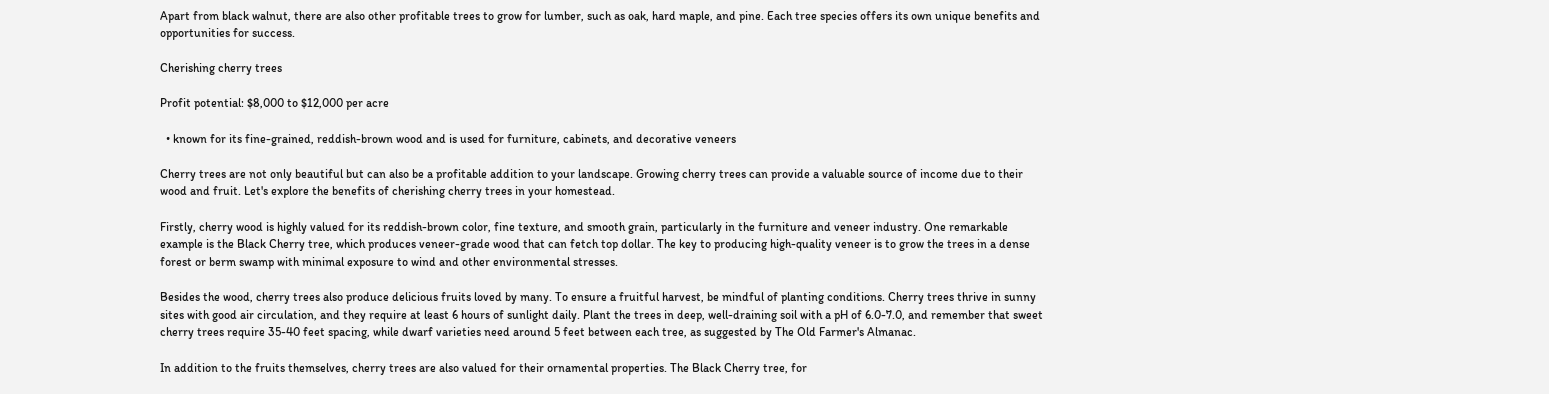Apart from black walnut, there are also other profitable trees to grow for lumber, such as oak, hard maple, and pine. Each tree species offers its own unique benefits and opportunities for success.

Cherishing cherry trees

Profit potential: $8,000 to $12,000 per acre

  • known for its fine-grained, reddish-brown wood and is used for furniture, cabinets, and decorative veneers

Cherry trees are not only beautiful but can also be a profitable addition to your landscape. Growing cherry trees can provide a valuable source of income due to their wood and fruit. Let's explore the benefits of cherishing cherry trees in your homestead.

Firstly, cherry wood is highly valued for its reddish-brown color, fine texture, and smooth grain, particularly in the furniture and veneer industry. One remarkable example is the Black Cherry tree, which produces veneer-grade wood that can fetch top dollar. The key to producing high-quality veneer is to grow the trees in a dense forest or berm swamp with minimal exposure to wind and other environmental stresses.

Besides the wood, cherry trees also produce delicious fruits loved by many. To ensure a fruitful harvest, be mindful of planting conditions. Cherry trees thrive in sunny sites with good air circulation, and they require at least 6 hours of sunlight daily. Plant the trees in deep, well-draining soil with a pH of 6.0-7.0, and remember that sweet cherry trees require 35-40 feet spacing, while dwarf varieties need around 5 feet between each tree, as suggested by The Old Farmer's Almanac.

In addition to the fruits themselves, cherry trees are also valued for their ornamental properties. The Black Cherry tree, for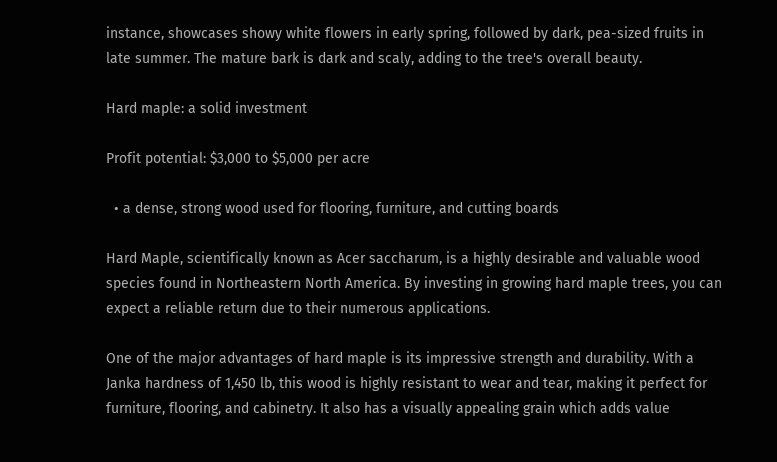instance, showcases showy white flowers in early spring, followed by dark, pea-sized fruits in late summer. The mature bark is dark and scaly, adding to the tree's overall beauty.

Hard maple: a solid investment

Profit potential: $3,000 to $5,000 per acre

  • a dense, strong wood used for flooring, furniture, and cutting boards

Hard Maple, scientifically known as Acer saccharum, is a highly desirable and valuable wood species found in Northeastern North America. By investing in growing hard maple trees, you can expect a reliable return due to their numerous applications.

One of the major advantages of hard maple is its impressive strength and durability. With a Janka hardness of 1,450 lb, this wood is highly resistant to wear and tear, making it perfect for furniture, flooring, and cabinetry. It also has a visually appealing grain which adds value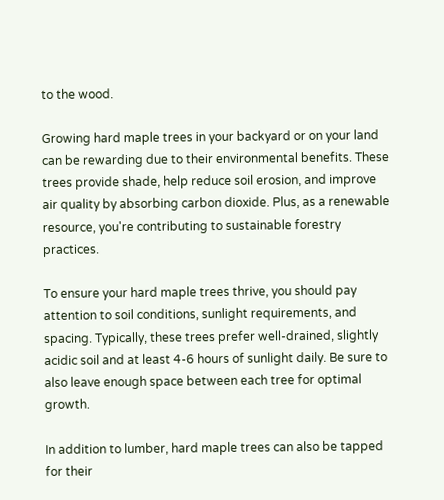to the wood.

Growing hard maple trees in your backyard or on your land can be rewarding due to their environmental benefits. These trees provide shade, help reduce soil erosion, and improve air quality by absorbing carbon dioxide. Plus, as a renewable resource, you're contributing to sustainable forestry practices.

To ensure your hard maple trees thrive, you should pay attention to soil conditions, sunlight requirements, and spacing. Typically, these trees prefer well-drained, slightly acidic soil and at least 4-6 hours of sunlight daily. Be sure to also leave enough space between each tree for optimal growth.

In addition to lumber, hard maple trees can also be tapped for their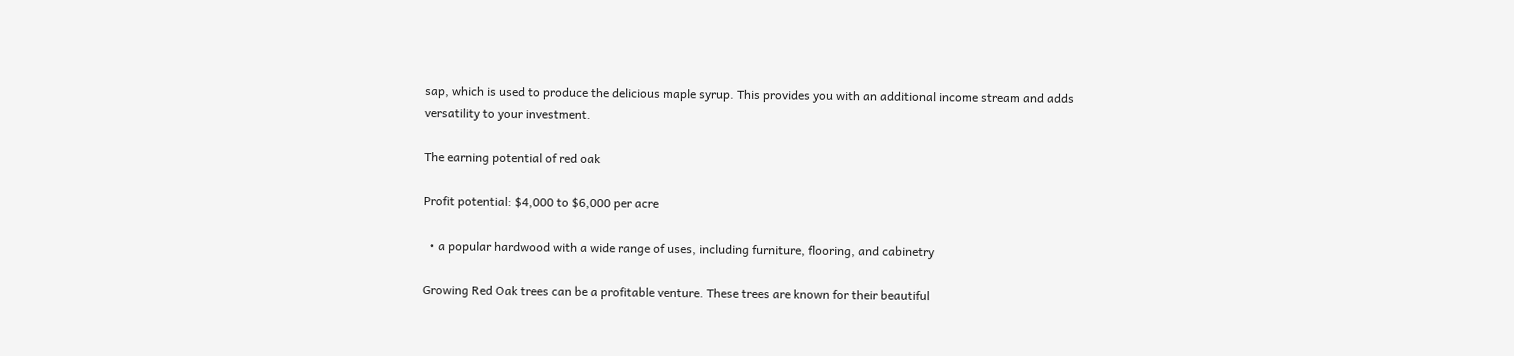sap, which is used to produce the delicious maple syrup. This provides you with an additional income stream and adds versatility to your investment.

The earning potential of red oak

Profit potential: $4,000 to $6,000 per acre

  • a popular hardwood with a wide range of uses, including furniture, flooring, and cabinetry

Growing Red Oak trees can be a profitable venture. These trees are known for their beautiful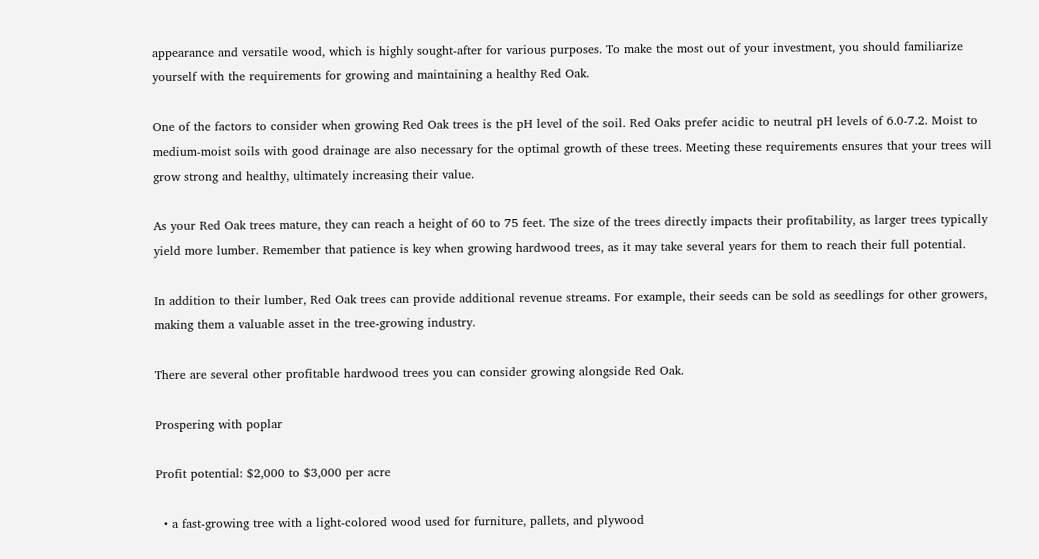appearance and versatile wood, which is highly sought-after for various purposes. To make the most out of your investment, you should familiarize yourself with the requirements for growing and maintaining a healthy Red Oak.

One of the factors to consider when growing Red Oak trees is the pH level of the soil. Red Oaks prefer acidic to neutral pH levels of 6.0-7.2. Moist to medium-moist soils with good drainage are also necessary for the optimal growth of these trees. Meeting these requirements ensures that your trees will grow strong and healthy, ultimately increasing their value.

As your Red Oak trees mature, they can reach a height of 60 to 75 feet. The size of the trees directly impacts their profitability, as larger trees typically yield more lumber. Remember that patience is key when growing hardwood trees, as it may take several years for them to reach their full potential.

In addition to their lumber, Red Oak trees can provide additional revenue streams. For example, their seeds can be sold as seedlings for other growers, making them a valuable asset in the tree-growing industry.

There are several other profitable hardwood trees you can consider growing alongside Red Oak.

Prospering with poplar

Profit potential: $2,000 to $3,000 per acre

  • a fast-growing tree with a light-colored wood used for furniture, pallets, and plywood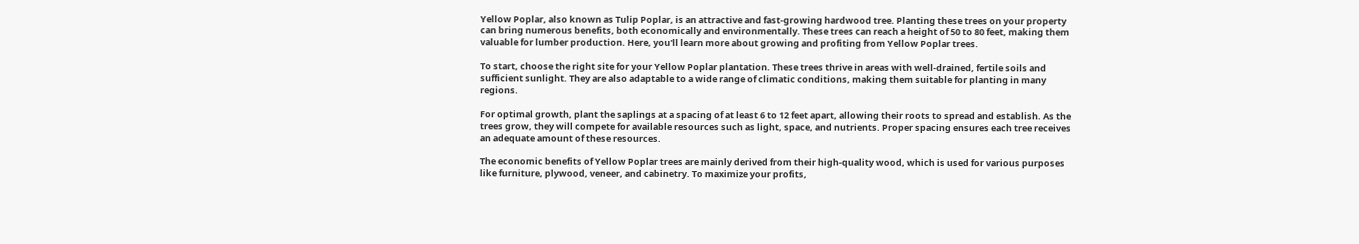Yellow Poplar, also known as Tulip Poplar, is an attractive and fast-growing hardwood tree. Planting these trees on your property can bring numerous benefits, both economically and environmentally. These trees can reach a height of 50 to 80 feet, making them valuable for lumber production. Here, you'll learn more about growing and profiting from Yellow Poplar trees.

To start, choose the right site for your Yellow Poplar plantation. These trees thrive in areas with well-drained, fertile soils and sufficient sunlight. They are also adaptable to a wide range of climatic conditions, making them suitable for planting in many regions.

For optimal growth, plant the saplings at a spacing of at least 6 to 12 feet apart, allowing their roots to spread and establish. As the trees grow, they will compete for available resources such as light, space, and nutrients. Proper spacing ensures each tree receives an adequate amount of these resources.

The economic benefits of Yellow Poplar trees are mainly derived from their high-quality wood, which is used for various purposes like furniture, plywood, veneer, and cabinetry. To maximize your profits,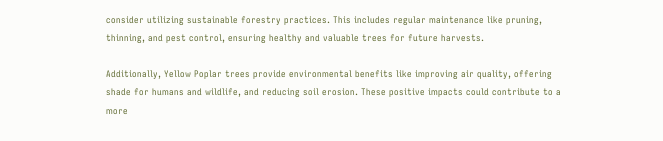consider utilizing sustainable forestry practices. This includes regular maintenance like pruning, thinning, and pest control, ensuring healthy and valuable trees for future harvests.

Additionally, Yellow Poplar trees provide environmental benefits like improving air quality, offering shade for humans and wildlife, and reducing soil erosion. These positive impacts could contribute to a more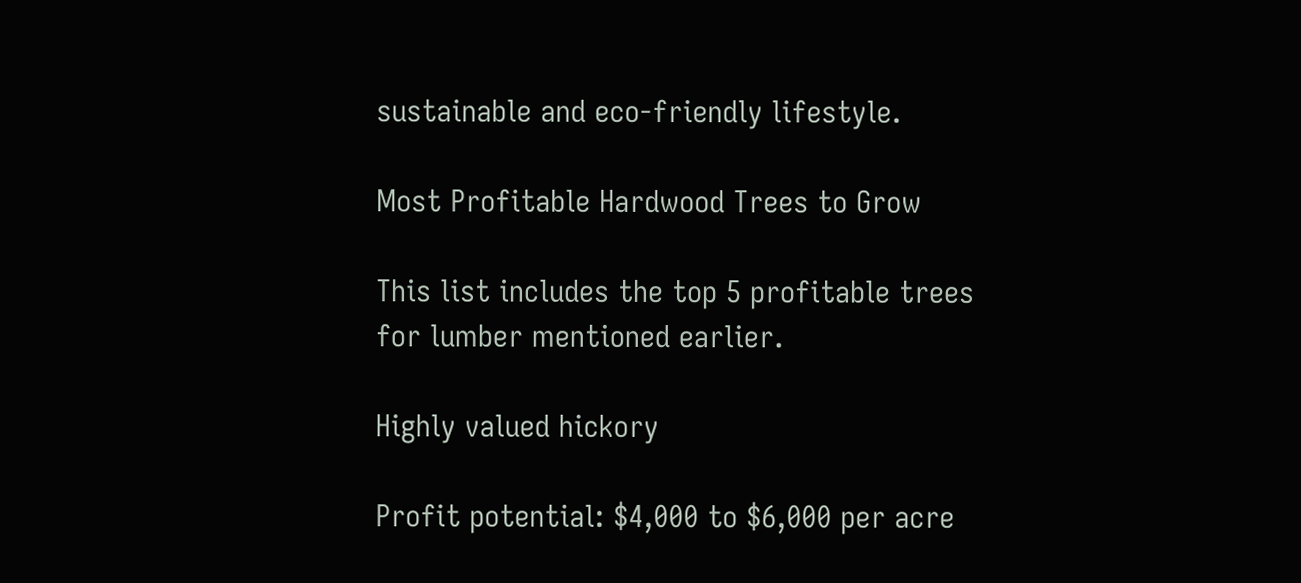sustainable and eco-friendly lifestyle.

Most Profitable Hardwood Trees to Grow

This list includes the top 5 profitable trees for lumber mentioned earlier.

Highly valued hickory

Profit potential: $4,000 to $6,000 per acre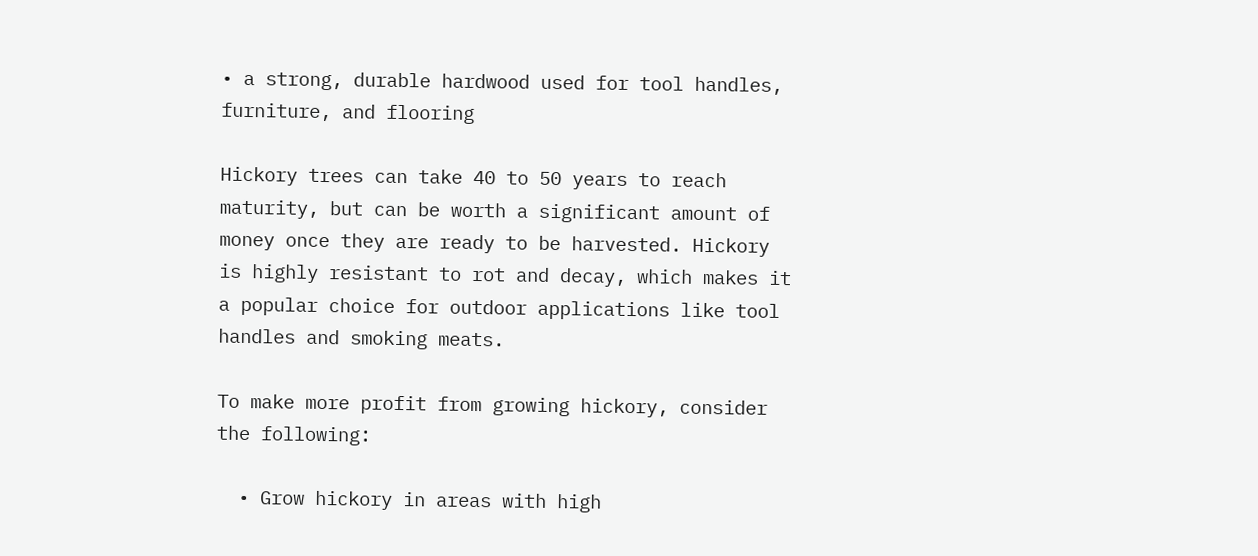• a strong, durable hardwood used for tool handles, furniture, and flooring

Hickory trees can take 40 to 50 years to reach maturity, but can be worth a significant amount of money once they are ready to be harvested. Hickory is highly resistant to rot and decay, which makes it a popular choice for outdoor applications like tool handles and smoking meats.

To make more profit from growing hickory, consider the following:

  • Grow hickory in areas with high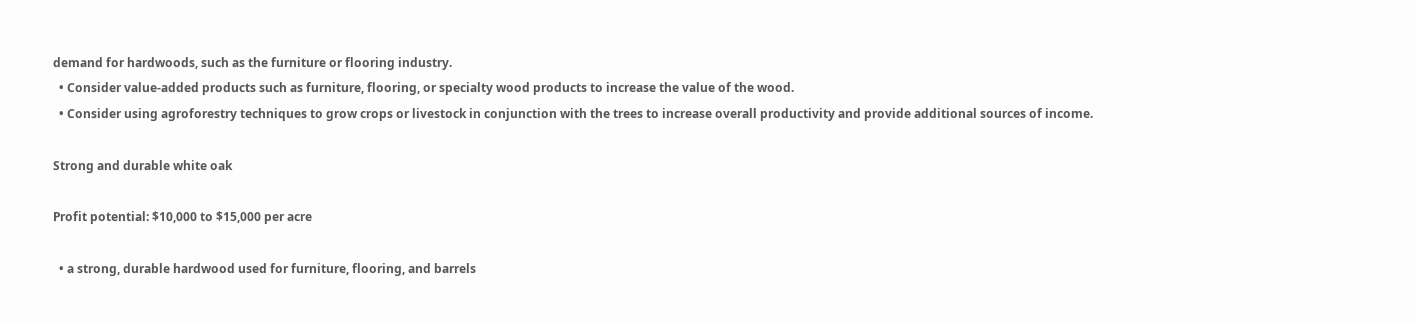demand for hardwoods, such as the furniture or flooring industry.
  • Consider value-added products such as furniture, flooring, or specialty wood products to increase the value of the wood.
  • Consider using agroforestry techniques to grow crops or livestock in conjunction with the trees to increase overall productivity and provide additional sources of income.

Strong and durable white oak

Profit potential: $10,000 to $15,000 per acre

  • a strong, durable hardwood used for furniture, flooring, and barrels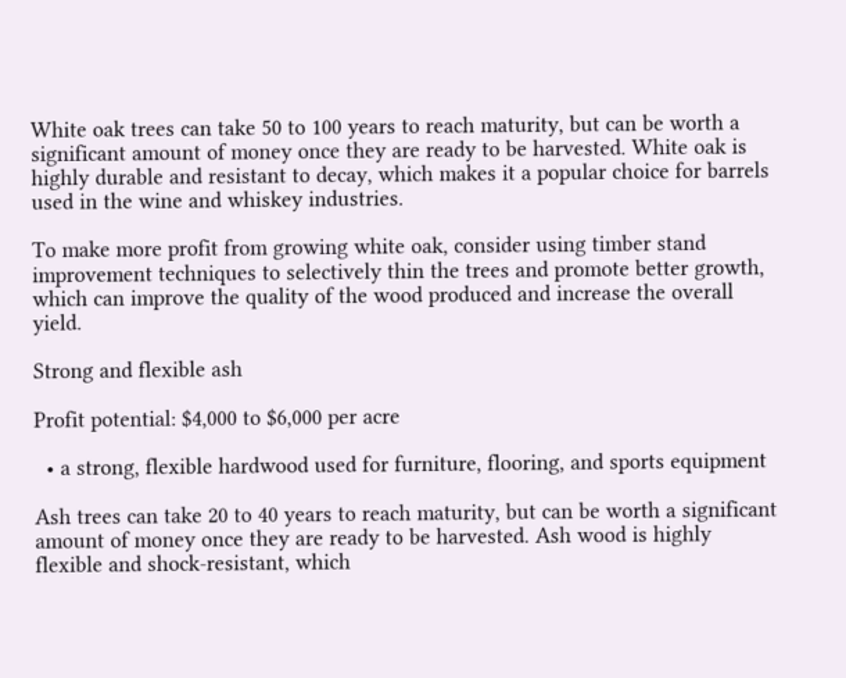White oak trees can take 50 to 100 years to reach maturity, but can be worth a significant amount of money once they are ready to be harvested. White oak is highly durable and resistant to decay, which makes it a popular choice for barrels used in the wine and whiskey industries.

To make more profit from growing white oak, consider using timber stand improvement techniques to selectively thin the trees and promote better growth, which can improve the quality of the wood produced and increase the overall yield.

Strong and flexible ash

Profit potential: $4,000 to $6,000 per acre

  • a strong, flexible hardwood used for furniture, flooring, and sports equipment

Ash trees can take 20 to 40 years to reach maturity, but can be worth a significant amount of money once they are ready to be harvested. Ash wood is highly flexible and shock-resistant, which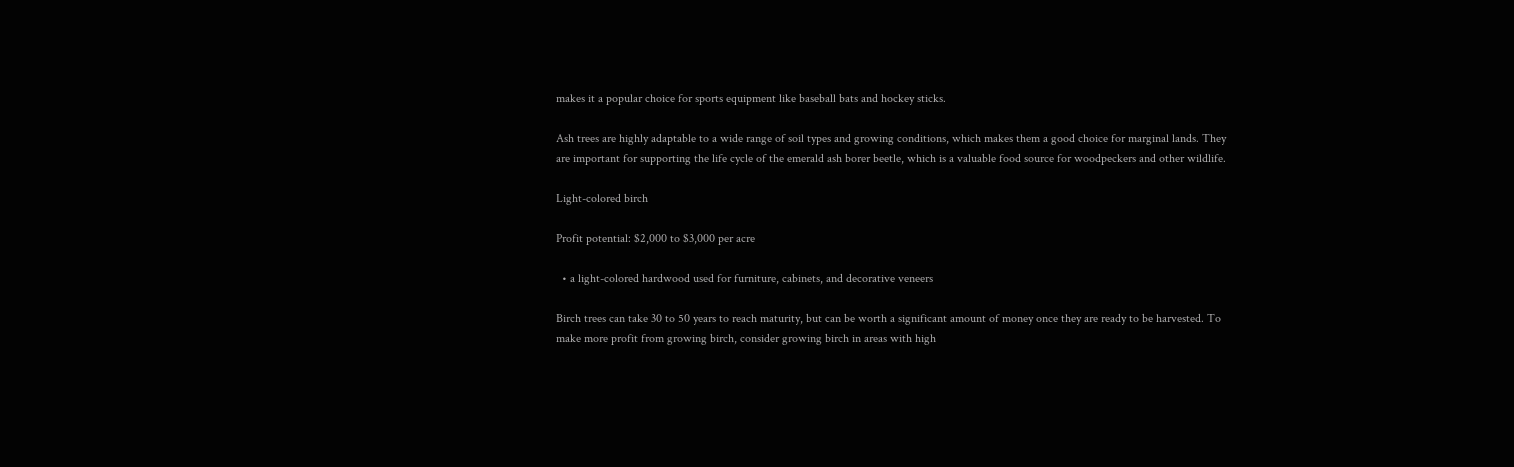makes it a popular choice for sports equipment like baseball bats and hockey sticks.

Ash trees are highly adaptable to a wide range of soil types and growing conditions, which makes them a good choice for marginal lands. They are important for supporting the life cycle of the emerald ash borer beetle, which is a valuable food source for woodpeckers and other wildlife.

Light-colored birch

Profit potential: $2,000 to $3,000 per acre

  • a light-colored hardwood used for furniture, cabinets, and decorative veneers

Birch trees can take 30 to 50 years to reach maturity, but can be worth a significant amount of money once they are ready to be harvested. To make more profit from growing birch, consider growing birch in areas with high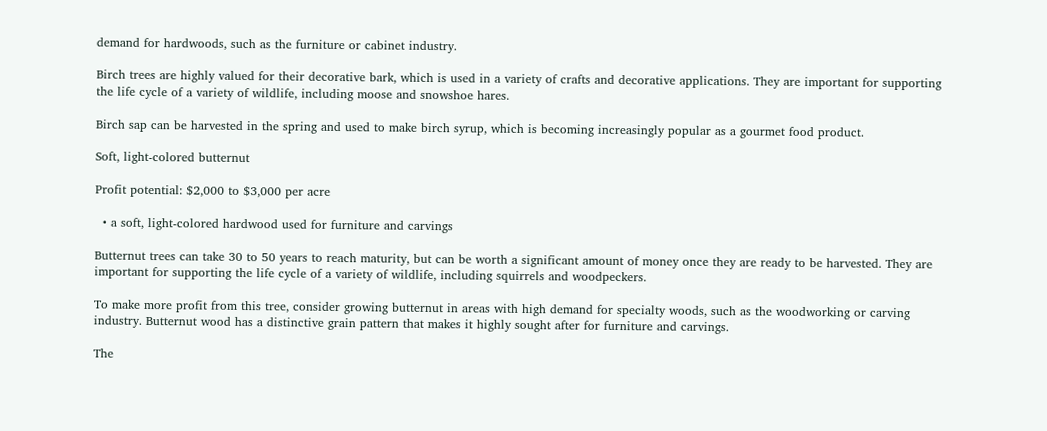demand for hardwoods, such as the furniture or cabinet industry.

Birch trees are highly valued for their decorative bark, which is used in a variety of crafts and decorative applications. They are important for supporting the life cycle of a variety of wildlife, including moose and snowshoe hares.

Birch sap can be harvested in the spring and used to make birch syrup, which is becoming increasingly popular as a gourmet food product.

Soft, light-colored butternut

Profit potential: $2,000 to $3,000 per acre

  • a soft, light-colored hardwood used for furniture and carvings

Butternut trees can take 30 to 50 years to reach maturity, but can be worth a significant amount of money once they are ready to be harvested. They are important for supporting the life cycle of a variety of wildlife, including squirrels and woodpeckers.

To make more profit from this tree, consider growing butternut in areas with high demand for specialty woods, such as the woodworking or carving industry. Butternut wood has a distinctive grain pattern that makes it highly sought after for furniture and carvings.

The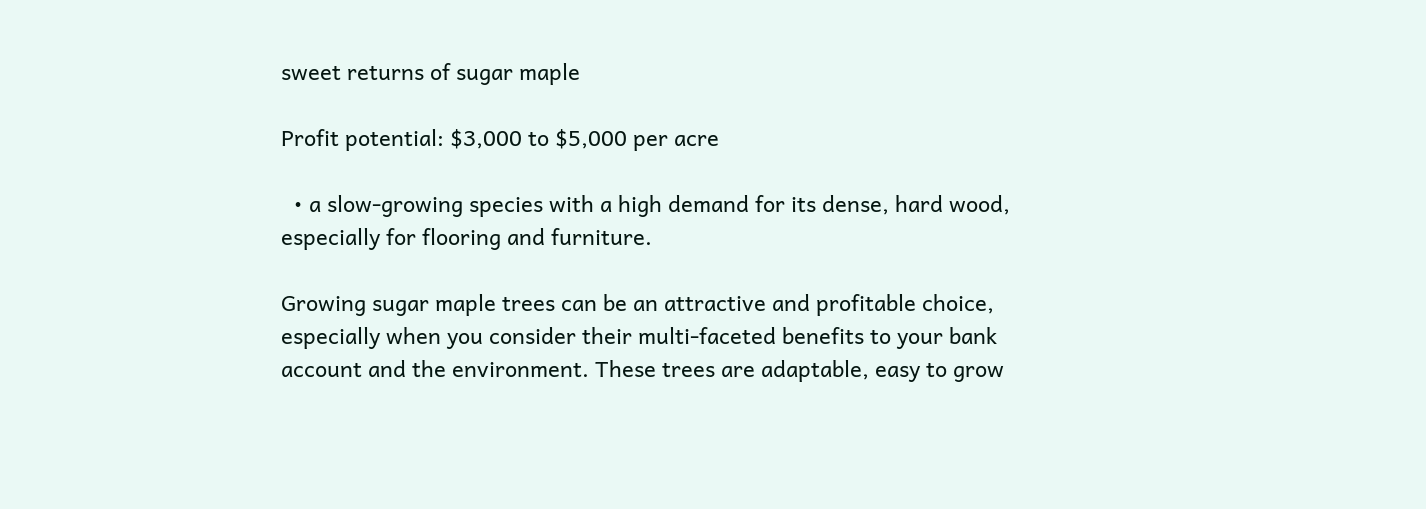sweet returns of sugar maple

Profit potential: $3,000 to $5,000 per acre

  • a slow-growing species with a high demand for its dense, hard wood, especially for flooring and furniture.

Growing sugar maple trees can be an attractive and profitable choice, especially when you consider their multi-faceted benefits to your bank account and the environment. These trees are adaptable, easy to grow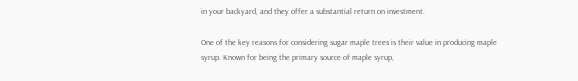in your backyard, and they offer a substantial return on investment.

One of the key reasons for considering sugar maple trees is their value in producing maple syrup. Known for being the primary source of maple syrup,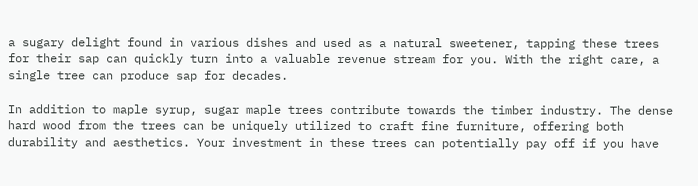a sugary delight found in various dishes and used as a natural sweetener, tapping these trees for their sap can quickly turn into a valuable revenue stream for you. With the right care, a single tree can produce sap for decades.

In addition to maple syrup, sugar maple trees contribute towards the timber industry. The dense hard wood from the trees can be uniquely utilized to craft fine furniture, offering both durability and aesthetics. Your investment in these trees can potentially pay off if you have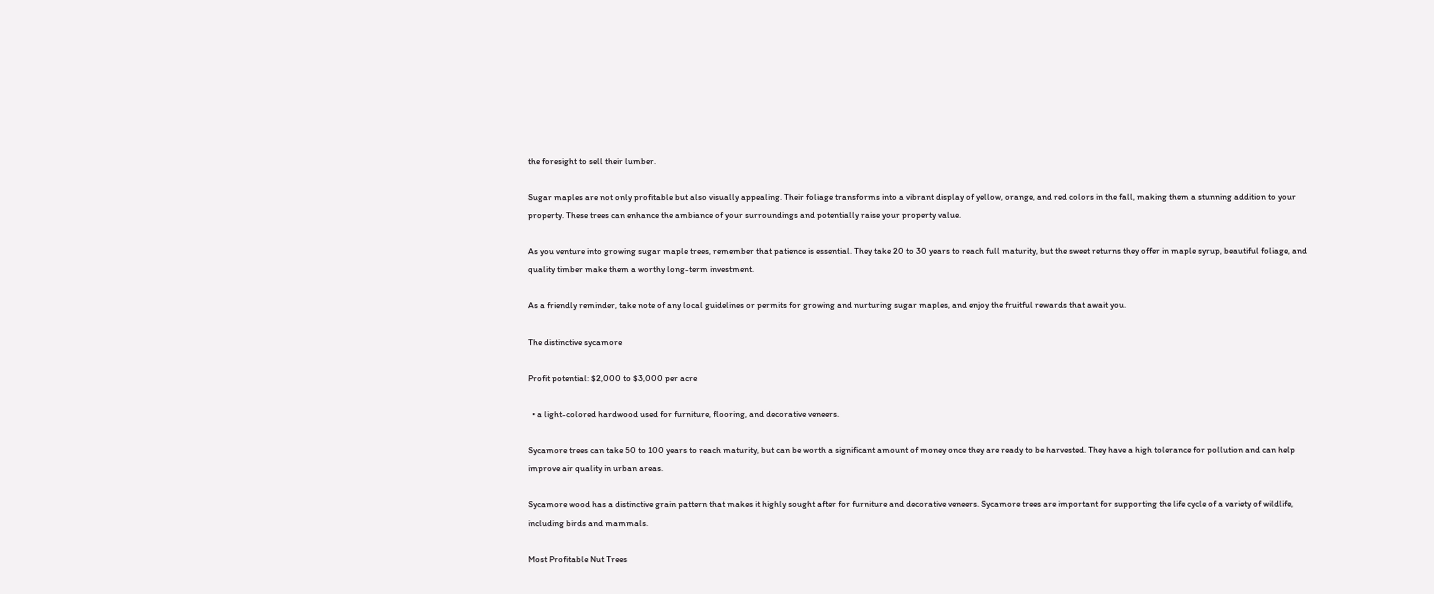the foresight to sell their lumber.

Sugar maples are not only profitable but also visually appealing. Their foliage transforms into a vibrant display of yellow, orange, and red colors in the fall, making them a stunning addition to your property. These trees can enhance the ambiance of your surroundings and potentially raise your property value.

As you venture into growing sugar maple trees, remember that patience is essential. They take 20 to 30 years to reach full maturity, but the sweet returns they offer in maple syrup, beautiful foliage, and quality timber make them a worthy long-term investment.

As a friendly reminder, take note of any local guidelines or permits for growing and nurturing sugar maples, and enjoy the fruitful rewards that await you.

The distinctive sycamore

Profit potential: $2,000 to $3,000 per acre

  • a light-colored hardwood used for furniture, flooring, and decorative veneers.

Sycamore trees can take 50 to 100 years to reach maturity, but can be worth a significant amount of money once they are ready to be harvested. They have a high tolerance for pollution and can help improve air quality in urban areas.

Sycamore wood has a distinctive grain pattern that makes it highly sought after for furniture and decorative veneers. Sycamore trees are important for supporting the life cycle of a variety of wildlife, including birds and mammals.

Most Profitable Nut Trees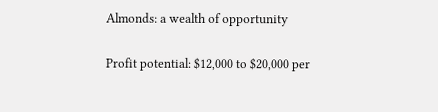Almonds: a wealth of opportunity

Profit potential: $12,000 to $20,000 per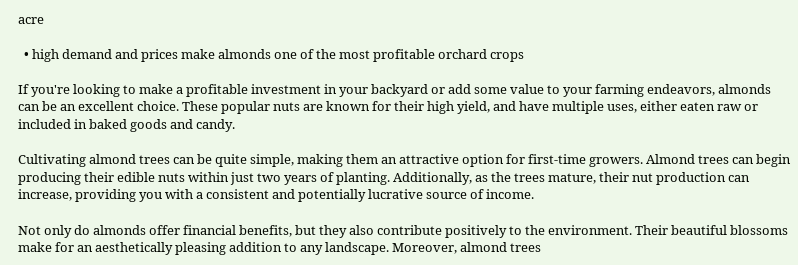acre

  • high demand and prices make almonds one of the most profitable orchard crops

If you're looking to make a profitable investment in your backyard or add some value to your farming endeavors, almonds can be an excellent choice. These popular nuts are known for their high yield, and have multiple uses, either eaten raw or included in baked goods and candy.

Cultivating almond trees can be quite simple, making them an attractive option for first-time growers. Almond trees can begin producing their edible nuts within just two years of planting. Additionally, as the trees mature, their nut production can increase, providing you with a consistent and potentially lucrative source of income.

Not only do almonds offer financial benefits, but they also contribute positively to the environment. Their beautiful blossoms make for an aesthetically pleasing addition to any landscape. Moreover, almond trees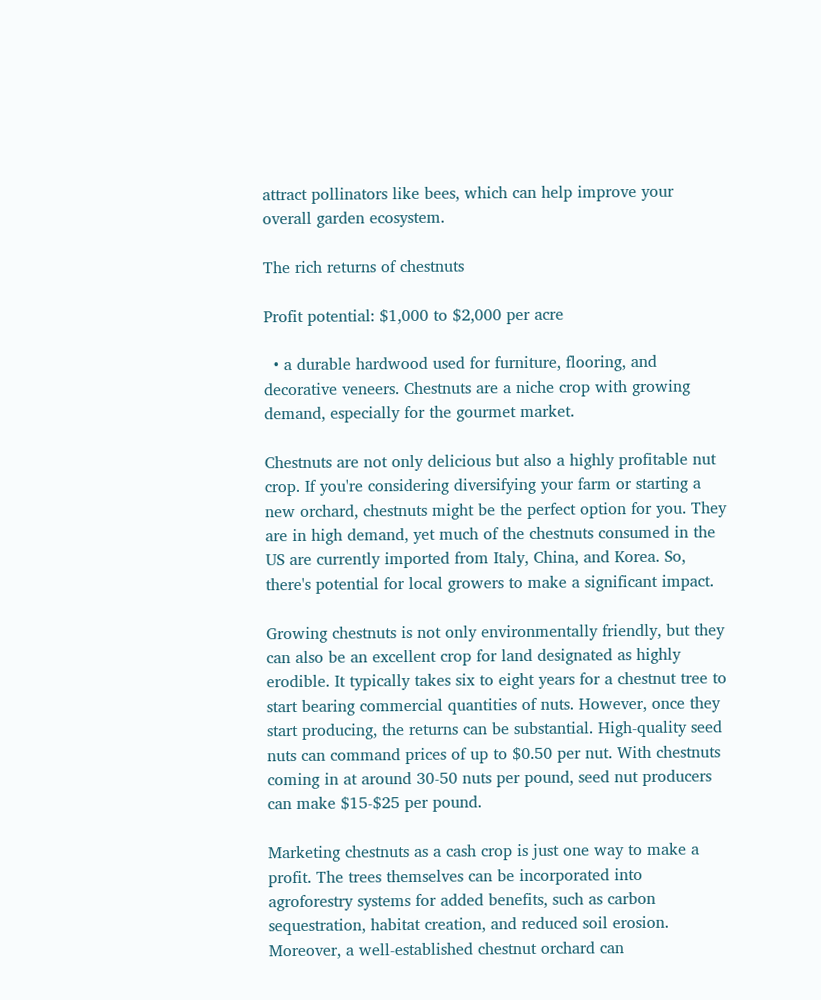attract pollinators like bees, which can help improve your overall garden ecosystem.

The rich returns of chestnuts

Profit potential: $1,000 to $2,000 per acre

  • a durable hardwood used for furniture, flooring, and decorative veneers. Chestnuts are a niche crop with growing demand, especially for the gourmet market.

Chestnuts are not only delicious but also a highly profitable nut crop. If you're considering diversifying your farm or starting a new orchard, chestnuts might be the perfect option for you. They are in high demand, yet much of the chestnuts consumed in the US are currently imported from Italy, China, and Korea. So, there's potential for local growers to make a significant impact.

Growing chestnuts is not only environmentally friendly, but they can also be an excellent crop for land designated as highly erodible. It typically takes six to eight years for a chestnut tree to start bearing commercial quantities of nuts. However, once they start producing, the returns can be substantial. High-quality seed nuts can command prices of up to $0.50 per nut. With chestnuts coming in at around 30-50 nuts per pound, seed nut producers can make $15-$25 per pound.

Marketing chestnuts as a cash crop is just one way to make a profit. The trees themselves can be incorporated into agroforestry systems for added benefits, such as carbon sequestration, habitat creation, and reduced soil erosion. Moreover, a well-established chestnut orchard can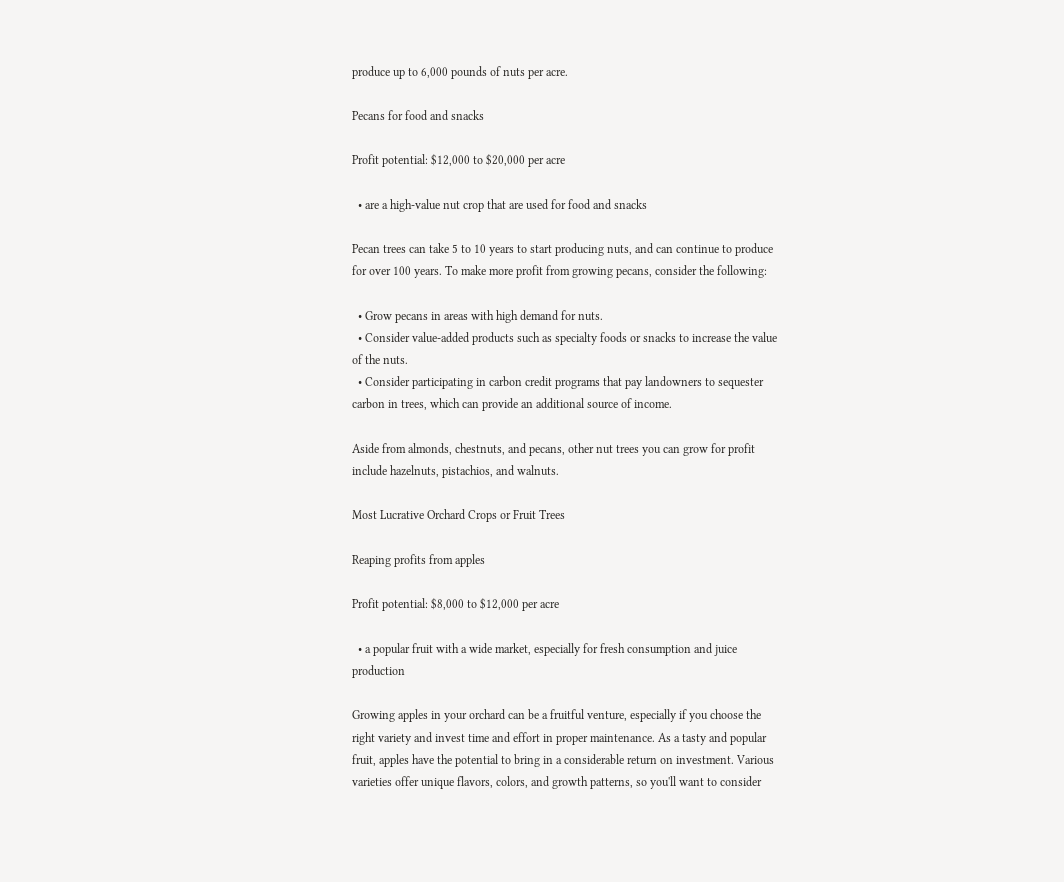produce up to 6,000 pounds of nuts per acre.

Pecans for food and snacks

Profit potential: $12,000 to $20,000 per acre

  • are a high-value nut crop that are used for food and snacks

Pecan trees can take 5 to 10 years to start producing nuts, and can continue to produce for over 100 years. To make more profit from growing pecans, consider the following:

  • Grow pecans in areas with high demand for nuts.
  • Consider value-added products such as specialty foods or snacks to increase the value of the nuts.
  • Consider participating in carbon credit programs that pay landowners to sequester carbon in trees, which can provide an additional source of income.

Aside from almonds, chestnuts, and pecans, other nut trees you can grow for profit include hazelnuts, pistachios, and walnuts.

Most Lucrative Orchard Crops or Fruit Trees

Reaping profits from apples

Profit potential: $8,000 to $12,000 per acre

  • a popular fruit with a wide market, especially for fresh consumption and juice production

Growing apples in your orchard can be a fruitful venture, especially if you choose the right variety and invest time and effort in proper maintenance. As a tasty and popular fruit, apples have the potential to bring in a considerable return on investment. Various varieties offer unique flavors, colors, and growth patterns, so you'll want to consider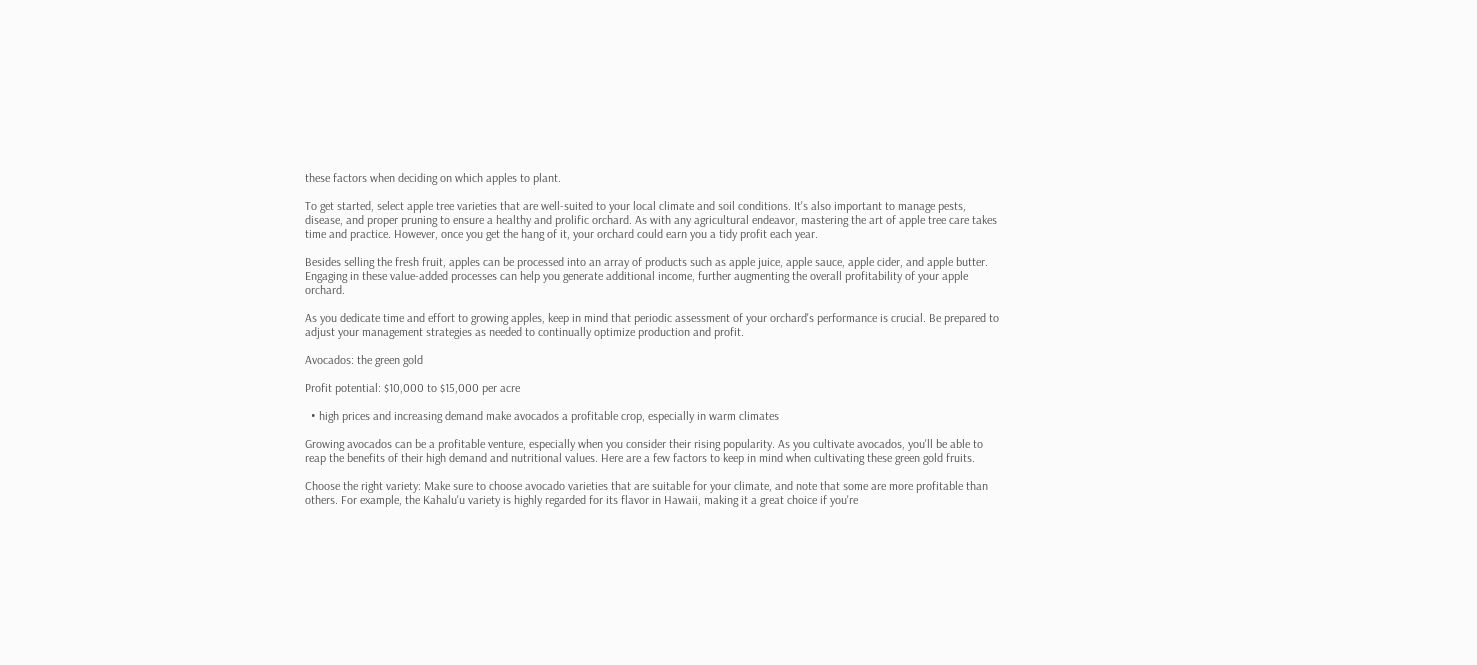these factors when deciding on which apples to plant.

To get started, select apple tree varieties that are well-suited to your local climate and soil conditions. It's also important to manage pests, disease, and proper pruning to ensure a healthy and prolific orchard. As with any agricultural endeavor, mastering the art of apple tree care takes time and practice. However, once you get the hang of it, your orchard could earn you a tidy profit each year.

Besides selling the fresh fruit, apples can be processed into an array of products such as apple juice, apple sauce, apple cider, and apple butter. Engaging in these value-added processes can help you generate additional income, further augmenting the overall profitability of your apple orchard.

As you dedicate time and effort to growing apples, keep in mind that periodic assessment of your orchard's performance is crucial. Be prepared to adjust your management strategies as needed to continually optimize production and profit.

Avocados: the green gold

Profit potential: $10,000 to $15,000 per acre

  • high prices and increasing demand make avocados a profitable crop, especially in warm climates

Growing avocados can be a profitable venture, especially when you consider their rising popularity. As you cultivate avocados, you'll be able to reap the benefits of their high demand and nutritional values. Here are a few factors to keep in mind when cultivating these green gold fruits.

Choose the right variety: Make sure to choose avocado varieties that are suitable for your climate, and note that some are more profitable than others. For example, the Kahalu'u variety is highly regarded for its flavor in Hawaii, making it a great choice if you're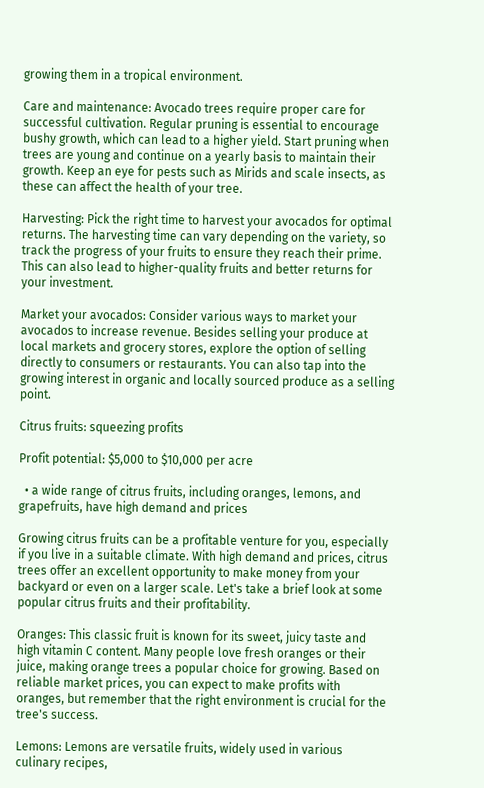growing them in a tropical environment.

Care and maintenance: Avocado trees require proper care for successful cultivation. Regular pruning is essential to encourage bushy growth, which can lead to a higher yield. Start pruning when trees are young and continue on a yearly basis to maintain their growth. Keep an eye for pests such as Mirids and scale insects, as these can affect the health of your tree.

Harvesting: Pick the right time to harvest your avocados for optimal returns. The harvesting time can vary depending on the variety, so track the progress of your fruits to ensure they reach their prime. This can also lead to higher-quality fruits and better returns for your investment.

Market your avocados: Consider various ways to market your avocados to increase revenue. Besides selling your produce at local markets and grocery stores, explore the option of selling directly to consumers or restaurants. You can also tap into the growing interest in organic and locally sourced produce as a selling point.

Citrus fruits: squeezing profits

Profit potential: $5,000 to $10,000 per acre

  • a wide range of citrus fruits, including oranges, lemons, and grapefruits, have high demand and prices

Growing citrus fruits can be a profitable venture for you, especially if you live in a suitable climate. With high demand and prices, citrus trees offer an excellent opportunity to make money from your backyard or even on a larger scale. Let's take a brief look at some popular citrus fruits and their profitability.

Oranges: This classic fruit is known for its sweet, juicy taste and high vitamin C content. Many people love fresh oranges or their juice, making orange trees a popular choice for growing. Based on reliable market prices, you can expect to make profits with oranges, but remember that the right environment is crucial for the tree's success.

Lemons: Lemons are versatile fruits, widely used in various culinary recipes,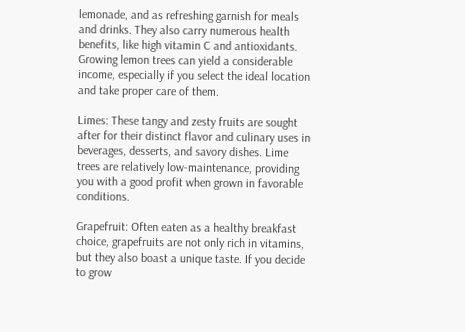lemonade, and as refreshing garnish for meals and drinks. They also carry numerous health benefits, like high vitamin C and antioxidants. Growing lemon trees can yield a considerable income, especially if you select the ideal location and take proper care of them.

Limes: These tangy and zesty fruits are sought after for their distinct flavor and culinary uses in beverages, desserts, and savory dishes. Lime trees are relatively low-maintenance, providing you with a good profit when grown in favorable conditions.

Grapefruit: Often eaten as a healthy breakfast choice, grapefruits are not only rich in vitamins, but they also boast a unique taste. If you decide to grow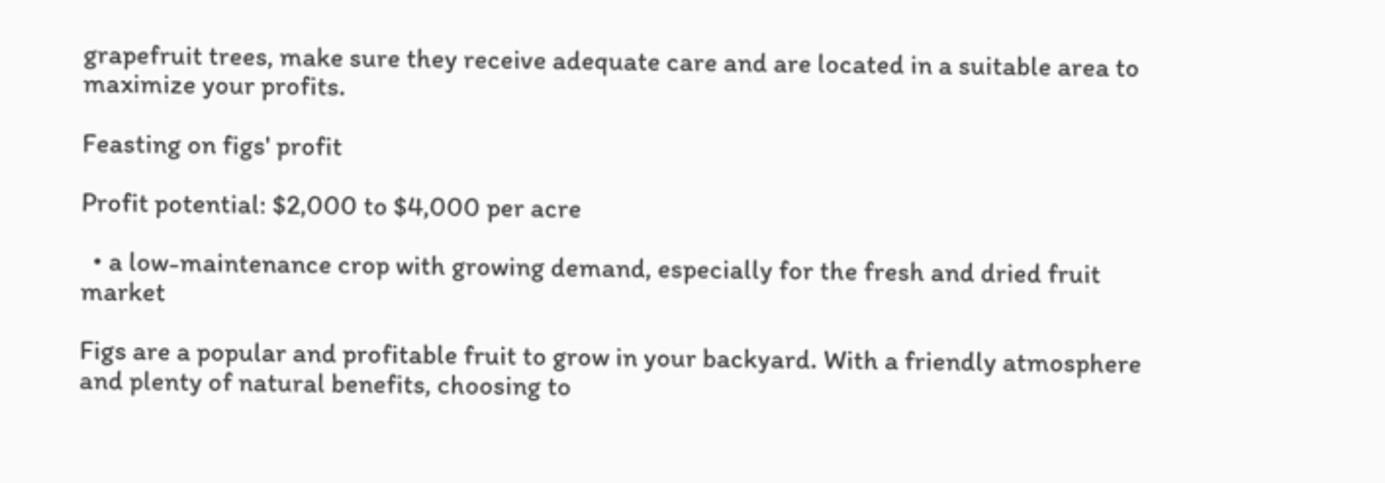grapefruit trees, make sure they receive adequate care and are located in a suitable area to maximize your profits.

Feasting on figs' profit

Profit potential: $2,000 to $4,000 per acre

  • a low-maintenance crop with growing demand, especially for the fresh and dried fruit market

Figs are a popular and profitable fruit to grow in your backyard. With a friendly atmosphere and plenty of natural benefits, choosing to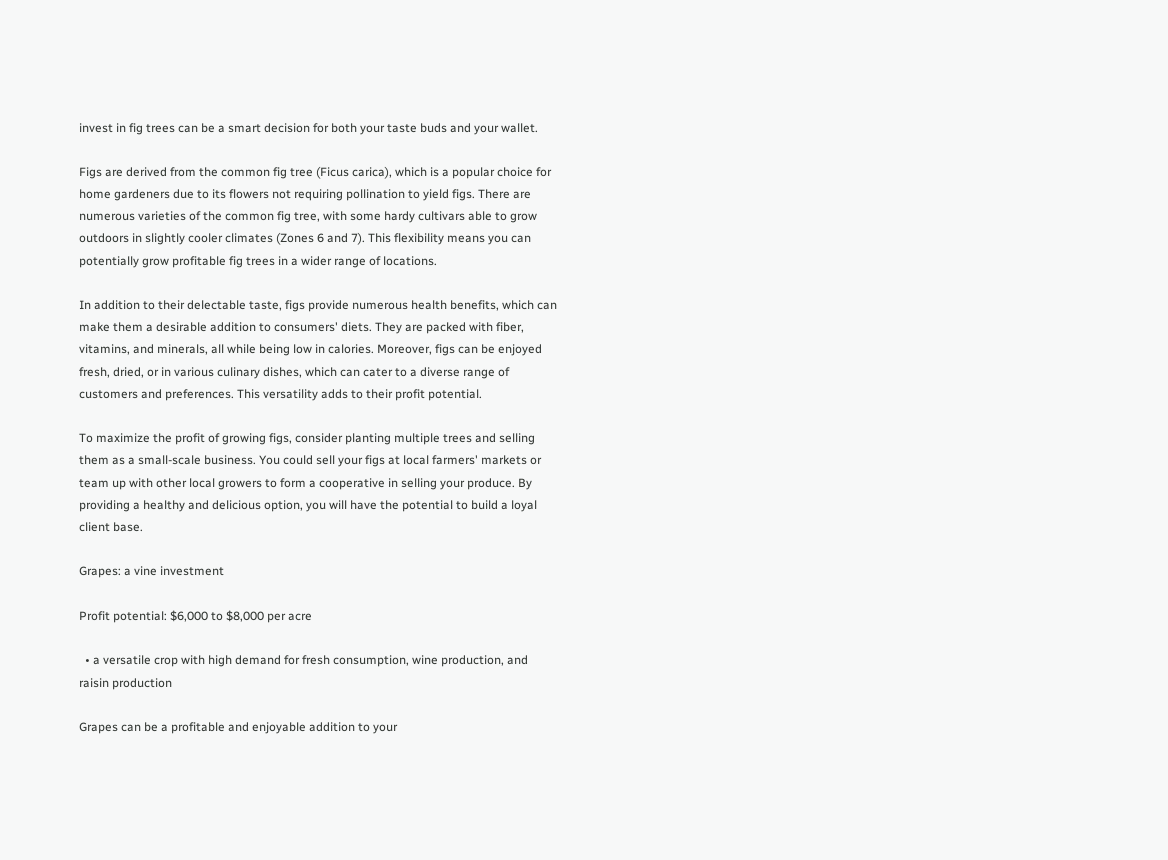invest in fig trees can be a smart decision for both your taste buds and your wallet.

Figs are derived from the common fig tree (Ficus carica), which is a popular choice for home gardeners due to its flowers not requiring pollination to yield figs. There are numerous varieties of the common fig tree, with some hardy cultivars able to grow outdoors in slightly cooler climates (Zones 6 and 7). This flexibility means you can potentially grow profitable fig trees in a wider range of locations.

In addition to their delectable taste, figs provide numerous health benefits, which can make them a desirable addition to consumers' diets. They are packed with fiber, vitamins, and minerals, all while being low in calories. Moreover, figs can be enjoyed fresh, dried, or in various culinary dishes, which can cater to a diverse range of customers and preferences. This versatility adds to their profit potential.

To maximize the profit of growing figs, consider planting multiple trees and selling them as a small-scale business. You could sell your figs at local farmers' markets or team up with other local growers to form a cooperative in selling your produce. By providing a healthy and delicious option, you will have the potential to build a loyal client base.

Grapes: a vine investment

Profit potential: $6,000 to $8,000 per acre

  • a versatile crop with high demand for fresh consumption, wine production, and raisin production

Grapes can be a profitable and enjoyable addition to your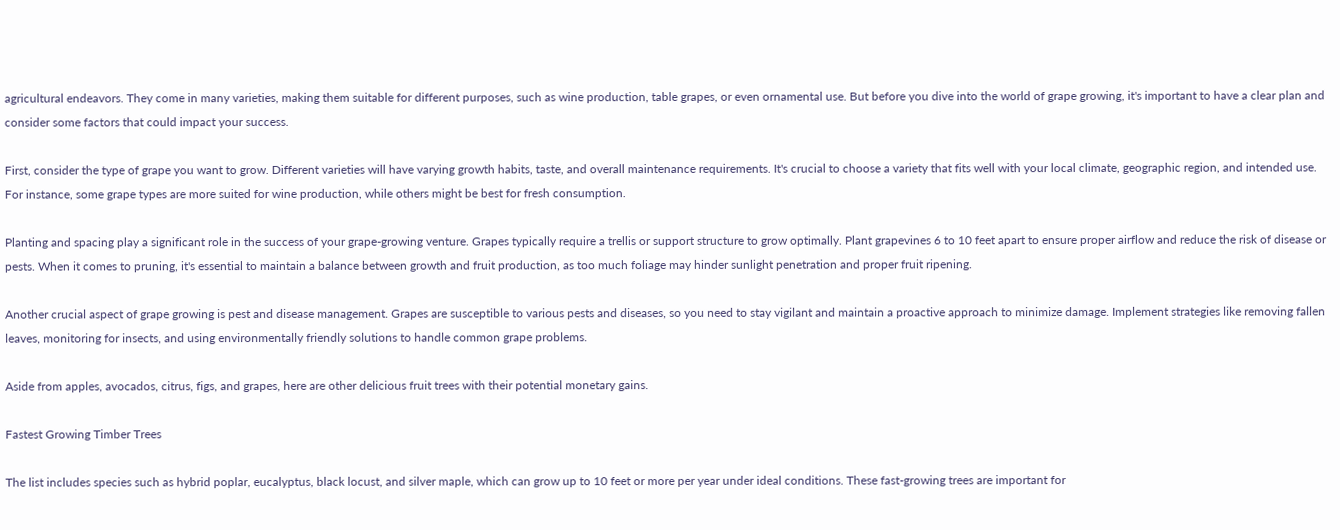agricultural endeavors. They come in many varieties, making them suitable for different purposes, such as wine production, table grapes, or even ornamental use. But before you dive into the world of grape growing, it's important to have a clear plan and consider some factors that could impact your success.

First, consider the type of grape you want to grow. Different varieties will have varying growth habits, taste, and overall maintenance requirements. It's crucial to choose a variety that fits well with your local climate, geographic region, and intended use. For instance, some grape types are more suited for wine production, while others might be best for fresh consumption.

Planting and spacing play a significant role in the success of your grape-growing venture. Grapes typically require a trellis or support structure to grow optimally. Plant grapevines 6 to 10 feet apart to ensure proper airflow and reduce the risk of disease or pests. When it comes to pruning, it's essential to maintain a balance between growth and fruit production, as too much foliage may hinder sunlight penetration and proper fruit ripening.

Another crucial aspect of grape growing is pest and disease management. Grapes are susceptible to various pests and diseases, so you need to stay vigilant and maintain a proactive approach to minimize damage. Implement strategies like removing fallen leaves, monitoring for insects, and using environmentally friendly solutions to handle common grape problems.

Aside from apples, avocados, citrus, figs, and grapes, here are other delicious fruit trees with their potential monetary gains.

Fastest Growing Timber Trees

The list includes species such as hybrid poplar, eucalyptus, black locust, and silver maple, which can grow up to 10 feet or more per year under ideal conditions. These fast-growing trees are important for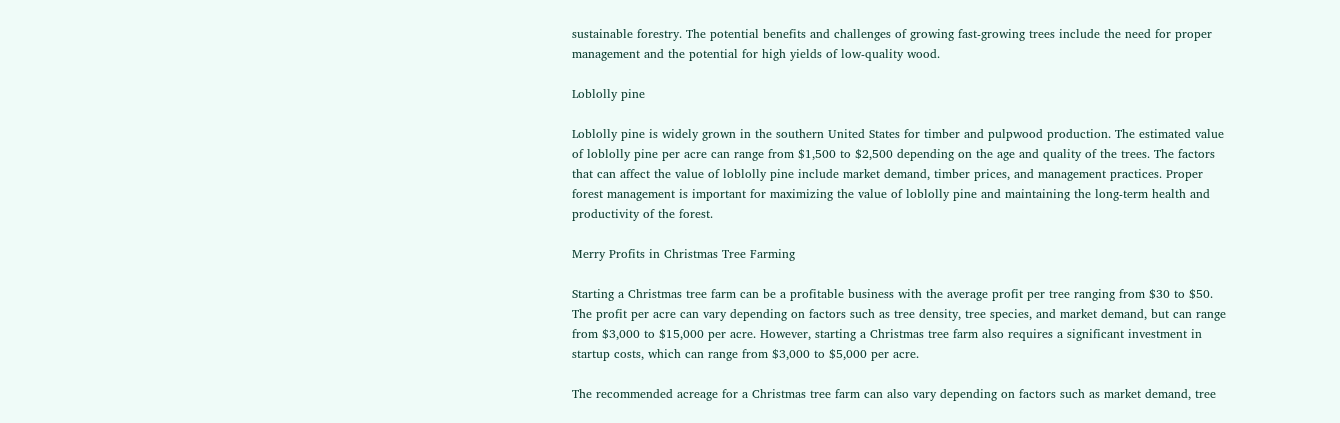sustainable forestry. The potential benefits and challenges of growing fast-growing trees include the need for proper management and the potential for high yields of low-quality wood.

Loblolly pine

Loblolly pine is widely grown in the southern United States for timber and pulpwood production. The estimated value of loblolly pine per acre can range from $1,500 to $2,500 depending on the age and quality of the trees. The factors that can affect the value of loblolly pine include market demand, timber prices, and management practices. Proper forest management is important for maximizing the value of loblolly pine and maintaining the long-term health and productivity of the forest.

Merry Profits in Christmas Tree Farming

Starting a Christmas tree farm can be a profitable business with the average profit per tree ranging from $30 to $50. The profit per acre can vary depending on factors such as tree density, tree species, and market demand, but can range from $3,000 to $15,000 per acre. However, starting a Christmas tree farm also requires a significant investment in startup costs, which can range from $3,000 to $5,000 per acre.

The recommended acreage for a Christmas tree farm can also vary depending on factors such as market demand, tree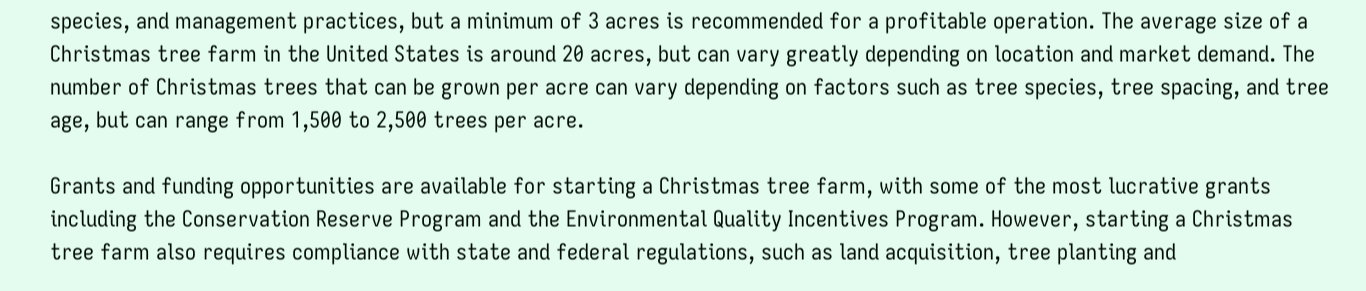species, and management practices, but a minimum of 3 acres is recommended for a profitable operation. The average size of a Christmas tree farm in the United States is around 20 acres, but can vary greatly depending on location and market demand. The number of Christmas trees that can be grown per acre can vary depending on factors such as tree species, tree spacing, and tree age, but can range from 1,500 to 2,500 trees per acre.

Grants and funding opportunities are available for starting a Christmas tree farm, with some of the most lucrative grants including the Conservation Reserve Program and the Environmental Quality Incentives Program. However, starting a Christmas tree farm also requires compliance with state and federal regulations, such as land acquisition, tree planting and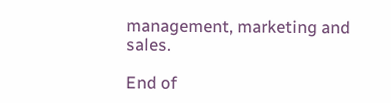management, marketing and sales.

End of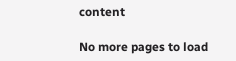content

No more pages to load